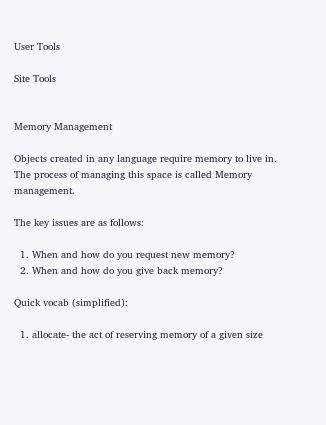User Tools

Site Tools


Memory Management

Objects created in any language require memory to live in. The process of managing this space is called Memory management.

The key issues are as follows:

  1. When and how do you request new memory?
  2. When and how do you give back memory?

Quick vocab (simplified):

  1. allocate- the act of reserving memory of a given size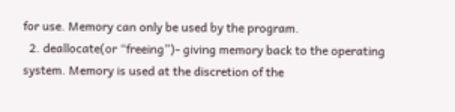for use. Memory can only be used by the program.
  2. deallocate(or “freeing”)- giving memory back to the operating system. Memory is used at the discretion of the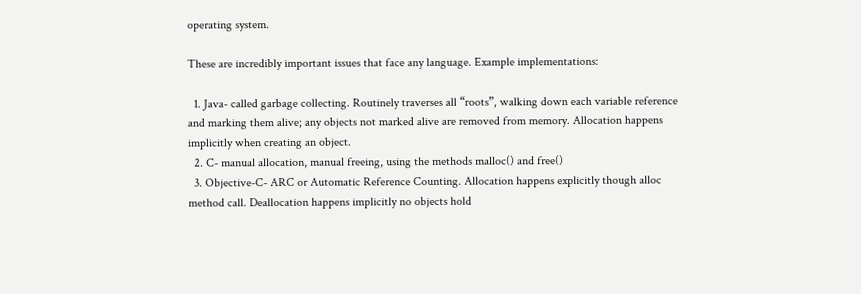operating system.

These are incredibly important issues that face any language. Example implementations:

  1. Java- called garbage collecting. Routinely traverses all “roots”, walking down each variable reference and marking them alive; any objects not marked alive are removed from memory. Allocation happens implicitly when creating an object.
  2. C- manual allocation, manual freeing, using the methods malloc() and free()
  3. Objective-C- ARC or Automatic Reference Counting. Allocation happens explicitly though alloc method call. Deallocation happens implicitly no objects hold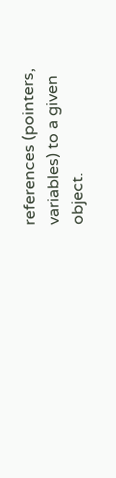references (pointers, variables) to a given object.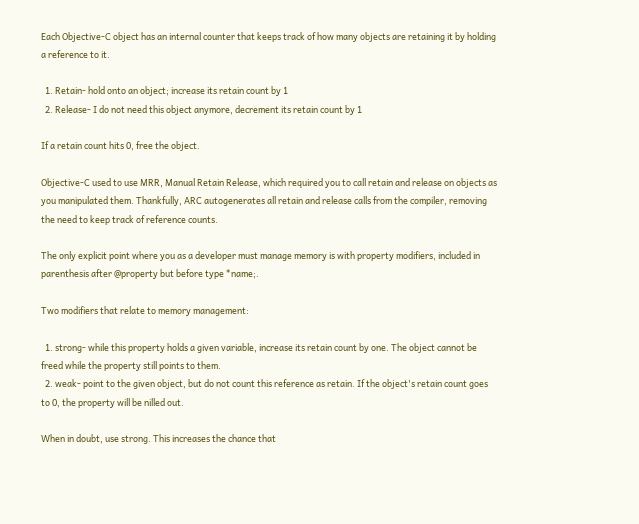Each Objective-C object has an internal counter that keeps track of how many objects are retaining it by holding a reference to it.

  1. Retain- hold onto an object; increase its retain count by 1
  2. Release- I do not need this object anymore, decrement its retain count by 1

If a retain count hits 0, free the object.

Objective-C used to use MRR, Manual Retain Release, which required you to call retain and release on objects as you manipulated them. Thankfully, ARC autogenerates all retain and release calls from the compiler, removing the need to keep track of reference counts.

The only explicit point where you as a developer must manage memory is with property modifiers, included in parenthesis after @property but before type *name;.

Two modifiers that relate to memory management:

  1. strong- while this property holds a given variable, increase its retain count by one. The object cannot be freed while the property still points to them.
  2. weak- point to the given object, but do not count this reference as retain. If the object's retain count goes to 0, the property will be nilled out.

When in doubt, use strong. This increases the chance that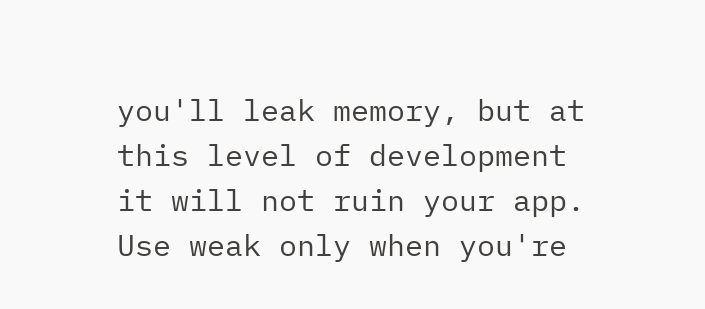you'll leak memory, but at this level of development it will not ruin your app. Use weak only when you're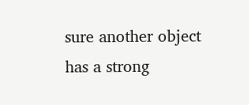sure another object has a strong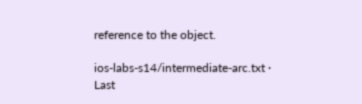reference to the object.

ios-labs-s14/intermediate-arc.txt · Last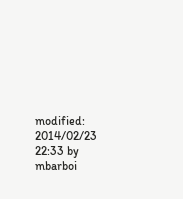modified: 2014/02/23 22:33 by mbarboi